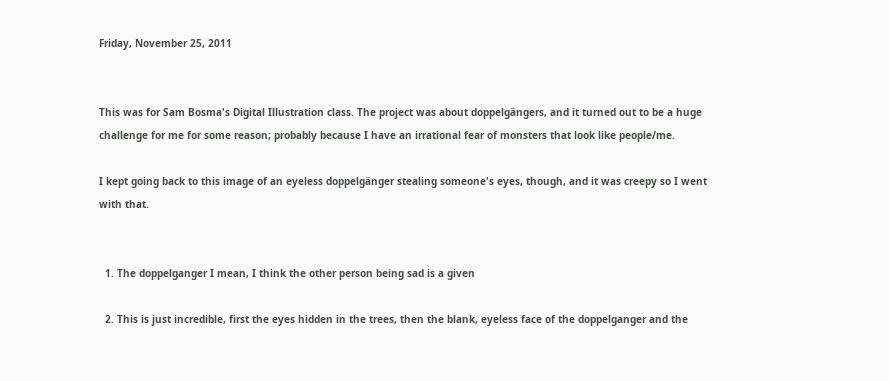Friday, November 25, 2011


This was for Sam Bosma's Digital Illustration class. The project was about doppelgängers, and it turned out to be a huge challenge for me for some reason; probably because I have an irrational fear of monsters that look like people/me.

I kept going back to this image of an eyeless doppelgänger stealing someone's eyes, though, and it was creepy so I went with that.


  1. The doppelganger I mean, I think the other person being sad is a given

  2. This is just incredible, first the eyes hidden in the trees, then the blank, eyeless face of the doppelganger and the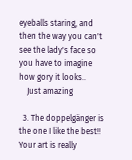eyeballs staring, and then the way you can't see the lady's face so you have to imagine how gory it looks..
    Just amazing

  3. The doppelgänger is the one I like the best!! Your art is really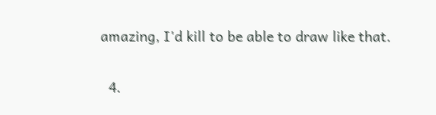amazing, I'd kill to be able to draw like that.

  4.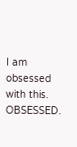I am obsessed with this. OBSESSED.